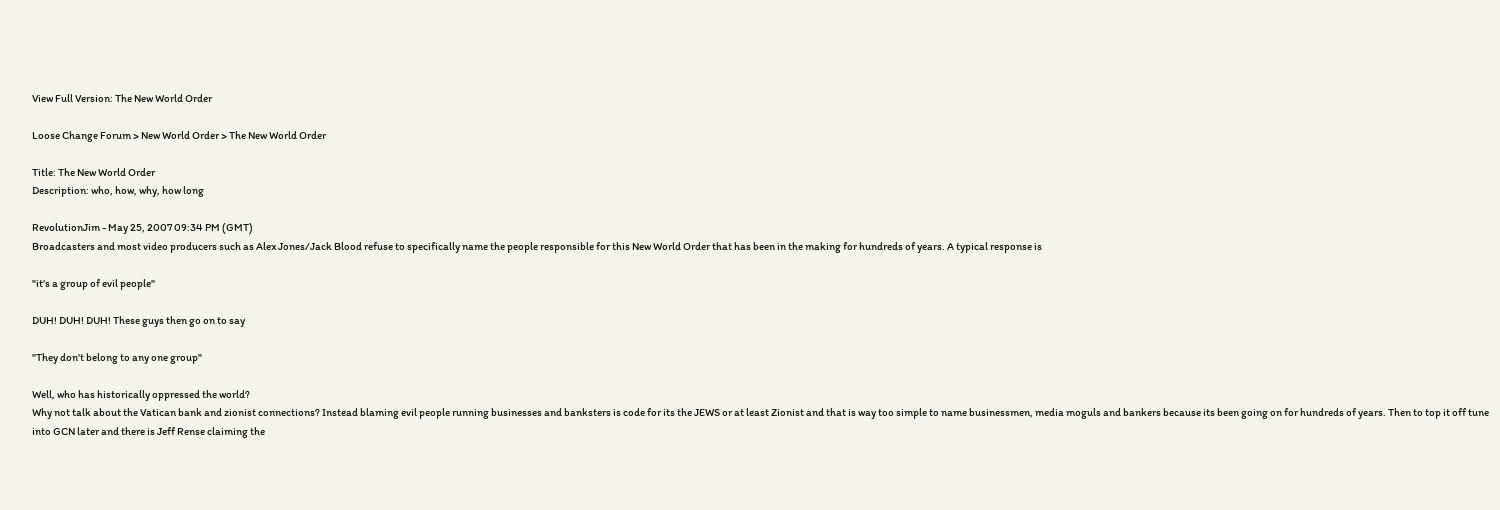View Full Version: The New World Order

Loose Change Forum > New World Order > The New World Order

Title: The New World Order
Description: who, how, why, how long

RevolutionJim - May 25, 2007 09:34 PM (GMT)
Broadcasters and most video producers such as Alex Jones/Jack Blood refuse to specifically name the people responsible for this New World Order that has been in the making for hundreds of years. A typical response is

"it's a group of evil people"

DUH! DUH! DUH! These guys then go on to say

"They don't belong to any one group"

Well, who has historically oppressed the world?
Why not talk about the Vatican bank and zionist connections? Instead blaming evil people running businesses and banksters is code for its the JEWS or at least Zionist and that is way too simple to name businessmen, media moguls and bankers because its been going on for hundreds of years. Then to top it off tune into GCN later and there is Jeff Rense claiming the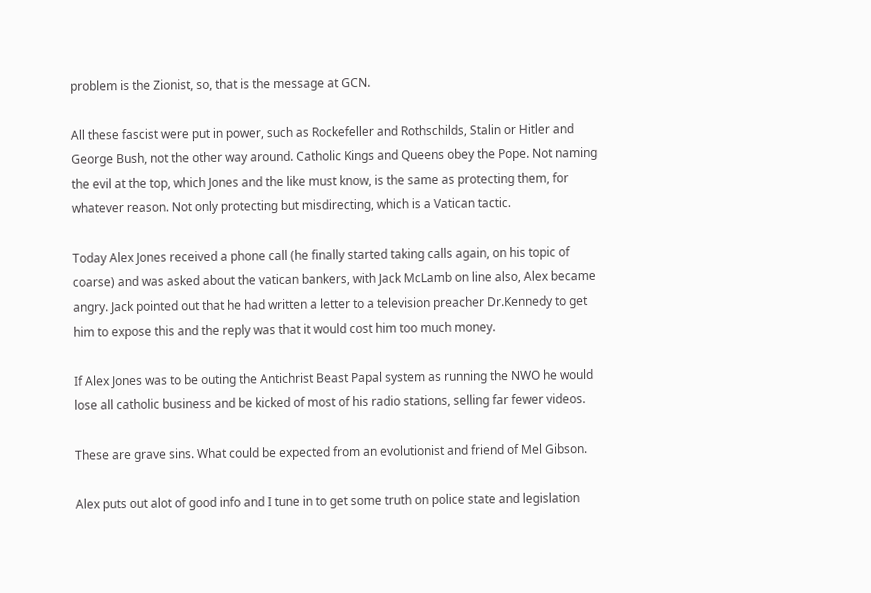problem is the Zionist, so, that is the message at GCN.

All these fascist were put in power, such as Rockefeller and Rothschilds, Stalin or Hitler and George Bush, not the other way around. Catholic Kings and Queens obey the Pope. Not naming the evil at the top, which Jones and the like must know, is the same as protecting them, for whatever reason. Not only protecting but misdirecting, which is a Vatican tactic.

Today Alex Jones received a phone call (he finally started taking calls again, on his topic of coarse) and was asked about the vatican bankers, with Jack McLamb on line also, Alex became angry. Jack pointed out that he had written a letter to a television preacher Dr.Kennedy to get him to expose this and the reply was that it would cost him too much money.

If Alex Jones was to be outing the Antichrist Beast Papal system as running the NWO he would lose all catholic business and be kicked of most of his radio stations, selling far fewer videos.

These are grave sins. What could be expected from an evolutionist and friend of Mel Gibson.

Alex puts out alot of good info and I tune in to get some truth on police state and legislation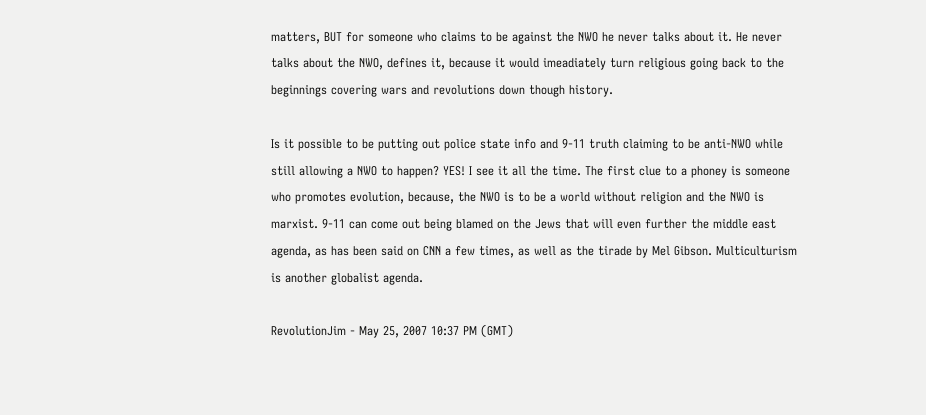matters, BUT for someone who claims to be against the NWO he never talks about it. He never talks about the NWO, defines it, because it would imeadiately turn religious going back to the beginnings covering wars and revolutions down though history.

Is it possible to be putting out police state info and 9-11 truth claiming to be anti-NWO while still allowing a NWO to happen? YES! I see it all the time. The first clue to a phoney is someone who promotes evolution, because, the NWO is to be a world without religion and the NWO is marxist. 9-11 can come out being blamed on the Jews that will even further the middle east agenda, as has been said on CNN a few times, as well as the tirade by Mel Gibson. Multiculturism is another globalist agenda.

RevolutionJim - May 25, 2007 10:37 PM (GMT)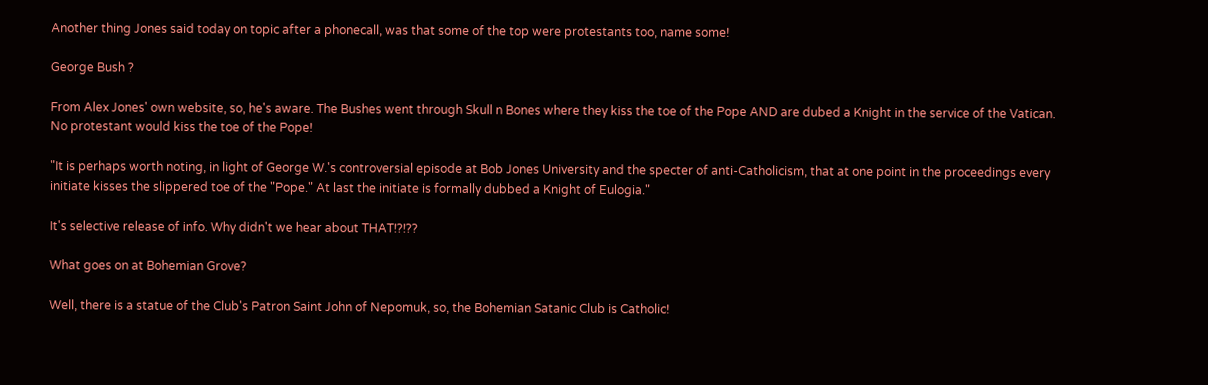Another thing Jones said today on topic after a phonecall, was that some of the top were protestants too, name some!

George Bush ?

From Alex Jones' own website, so, he's aware. The Bushes went through Skull n Bones where they kiss the toe of the Pope AND are dubed a Knight in the service of the Vatican. No protestant would kiss the toe of the Pope!

"It is perhaps worth noting, in light of George W.'s controversial episode at Bob Jones University and the specter of anti-Catholicism, that at one point in the proceedings every initiate kisses the slippered toe of the "Pope." At last the initiate is formally dubbed a Knight of Eulogia."

It's selective release of info. Why didn't we hear about THAT!?!??

What goes on at Bohemian Grove?

Well, there is a statue of the Club's Patron Saint John of Nepomuk, so, the Bohemian Satanic Club is Catholic!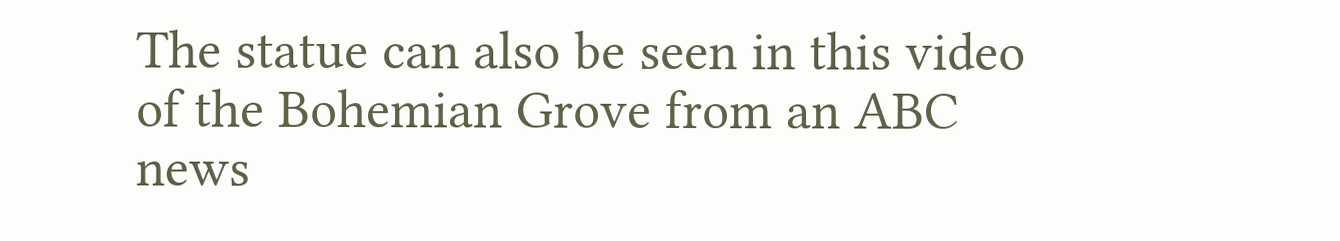The statue can also be seen in this video of the Bohemian Grove from an ABC news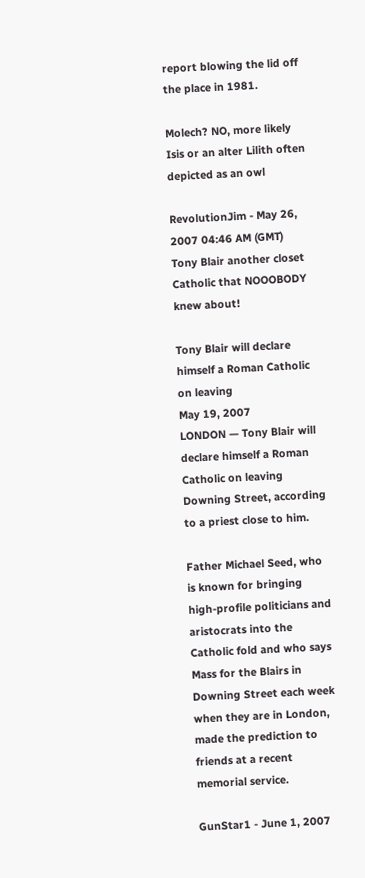report blowing the lid off the place in 1981.

Molech? NO, more likely Isis or an alter Lilith often depicted as an owl

RevolutionJim - May 26, 2007 04:46 AM (GMT)
Tony Blair another closet Catholic that NOOOBODY knew about!

Tony Blair will declare himself a Roman Catholic on leaving
May 19, 2007
LONDON — Tony Blair will declare himself a Roman Catholic on leaving Downing Street, according to a priest close to him.

Father Michael Seed, who is known for bringing high-profile politicians and aristocrats into the Catholic fold and who says Mass for the Blairs in Downing Street each week when they are in London, made the prediction to friends at a recent memorial service.

GunStar1 - June 1, 2007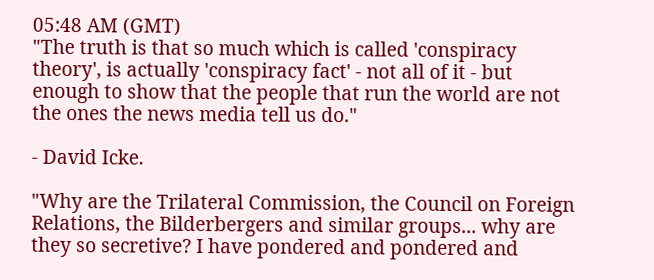05:48 AM (GMT)
"The truth is that so much which is called 'conspiracy theory', is actually 'conspiracy fact' - not all of it - but enough to show that the people that run the world are not the ones the news media tell us do."

- David Icke.

"Why are the Trilateral Commission, the Council on Foreign Relations, the Bilderbergers and similar groups... why are they so secretive? I have pondered and pondered and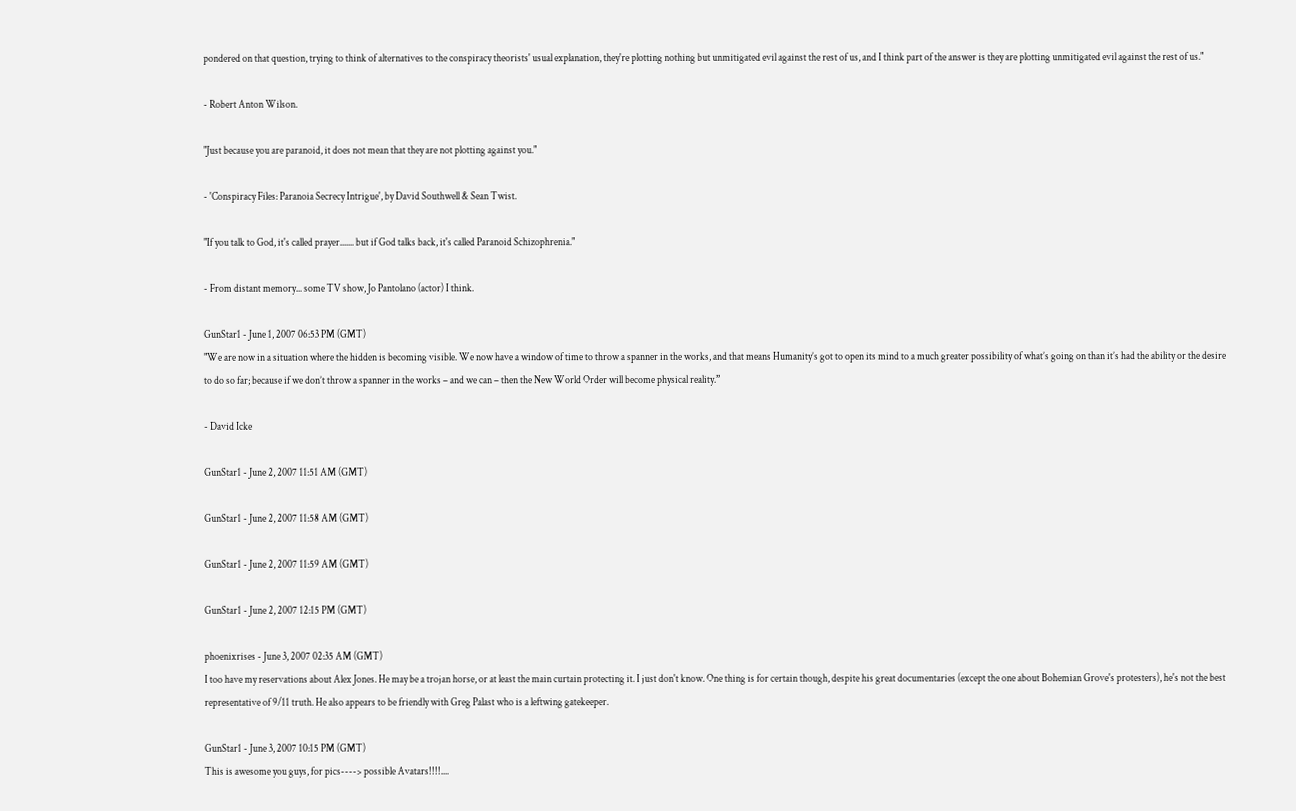pondered on that question, trying to think of alternatives to the conspiracy theorists' usual explanation, they're plotting nothing but unmitigated evil against the rest of us, and I think part of the answer is they are plotting unmitigated evil against the rest of us."

- Robert Anton Wilson.

"Just because you are paranoid, it does not mean that they are not plotting against you."

- 'Conspiracy Files: Paranoia Secrecy Intrigue', by David Southwell & Sean Twist.

"If you talk to God, it's called prayer....... but if God talks back, it's called Paranoid Schizophrenia."

- From distant memory... some TV show, Jo Pantolano (actor) I think.

GunStar1 - June 1, 2007 06:53 PM (GMT)
"We are now in a situation where the hidden is becoming visible. We now have a window of time to throw a spanner in the works, and that means Humanity’s got to open its mind to a much greater possibility of what’s going on than it’s had the ability or the desire to do so far; because if we don’t throw a spanner in the works – and we can – then the New World Order will become physical reality.”

- David Icke

GunStar1 - June 2, 2007 11:51 AM (GMT)

GunStar1 - June 2, 2007 11:58 AM (GMT)

GunStar1 - June 2, 2007 11:59 AM (GMT)

GunStar1 - June 2, 2007 12:15 PM (GMT)

phoenixrises - June 3, 2007 02:35 AM (GMT)
I too have my reservations about Alex Jones. He may be a trojan horse, or at least the main curtain protecting it. I just don't know. One thing is for certain though, despite his great documentaries (except the one about Bohemian Grove's protesters), he's not the best representative of 9/11 truth. He also appears to be friendly with Greg Palast who is a leftwing gatekeeper.

GunStar1 - June 3, 2007 10:15 PM (GMT)
This is awesome you guys, for pics----> possible Avatars!!!!....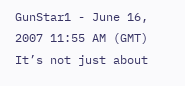GunStar1 - June 16, 2007 11:55 AM (GMT)
It’s not just about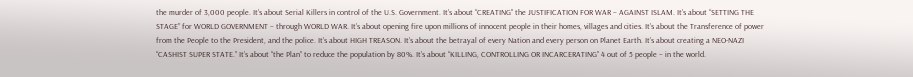the murder of 3,000 people. It’s about Serial Killers in control of the U.S. Government. It’s about “CREATING” the JUSTIFICATION FOR WAR – AGAINST ISLAM. It’s about “SETTING THE STAGE” for WORLD GOVERNMENT – through WORLD WAR. It’s about opening fire upon millions of innocent people in their homes, villages and cities. It’s about the Transference of power from the People to the President, and the police. It’s about HIGH TREASON. It’s about the betrayal of every Nation and every person on Planet Earth. It’s about creating a NEO-NAZI “CASHIST SUPER STATE.” It’s about “the Plan” to reduce the population by 80%. It’s about “KILLING, CONTROLLING OR INCARCERATING” 4 out of 5 people – in the world.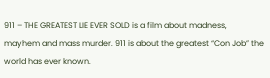911 – THE GREATEST LIE EVER SOLD is a film about madness, mayhem and mass murder. 911 is about the greatest “Con Job” the world has ever known.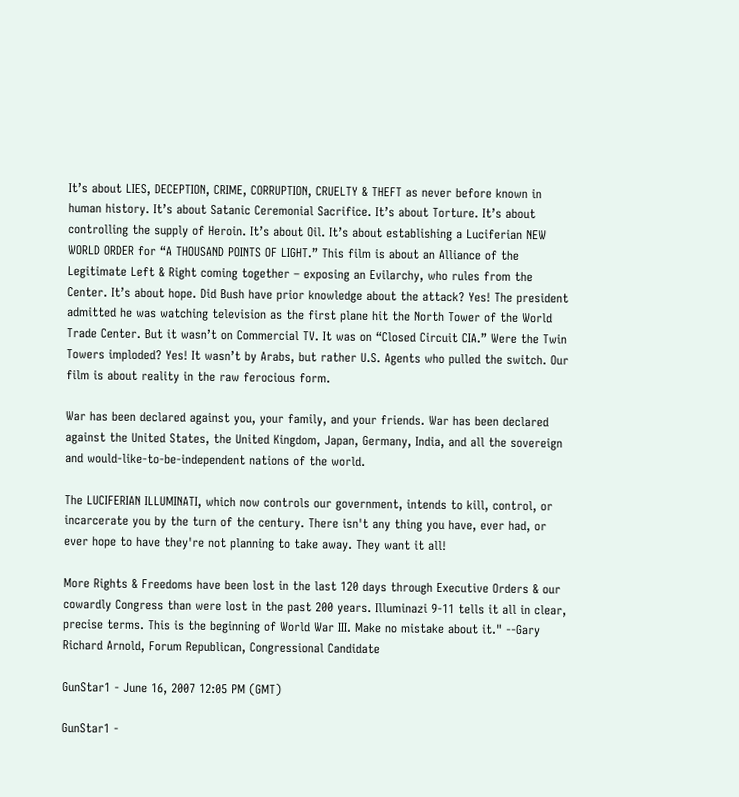It’s about LIES, DECEPTION, CRIME, CORRUPTION, CRUELTY & THEFT as never before known in human history. It’s about Satanic Ceremonial Sacrifice. It’s about Torture. It’s about controlling the supply of Heroin. It’s about Oil. It’s about establishing a Luciferian NEW WORLD ORDER for “A THOUSAND POINTS OF LIGHT.” This film is about an Alliance of the Legitimate Left & Right coming together – exposing an Evilarchy, who rules from the Center. It’s about hope. Did Bush have prior knowledge about the attack? Yes! The president admitted he was watching television as the first plane hit the North Tower of the World Trade Center. But it wasn’t on Commercial TV. It was on “Closed Circuit CIA.” Were the Twin Towers imploded? Yes! It wasn’t by Arabs, but rather U.S. Agents who pulled the switch. Our film is about reality in the raw ferocious form.

War has been declared against you, your family, and your friends. War has been declared against the United States, the United Kingdom, Japan, Germany, India, and all the sovereign and would-like-to-be-independent nations of the world.

The LUCIFERIAN ILLUMINATI, which now controls our government, intends to kill, control, or incarcerate you by the turn of the century. There isn't any thing you have, ever had, or ever hope to have they're not planning to take away. They want it all!

More Rights & Freedoms have been lost in the last 120 days through Executive Orders & our cowardly Congress than were lost in the past 200 years. Illuminazi 9-11 tells it all in clear, precise terms. This is the beginning of World War III. Make no mistake about it." --Gary Richard Arnold, Forum Republican, Congressional Candidate

GunStar1 - June 16, 2007 12:05 PM (GMT)

GunStar1 -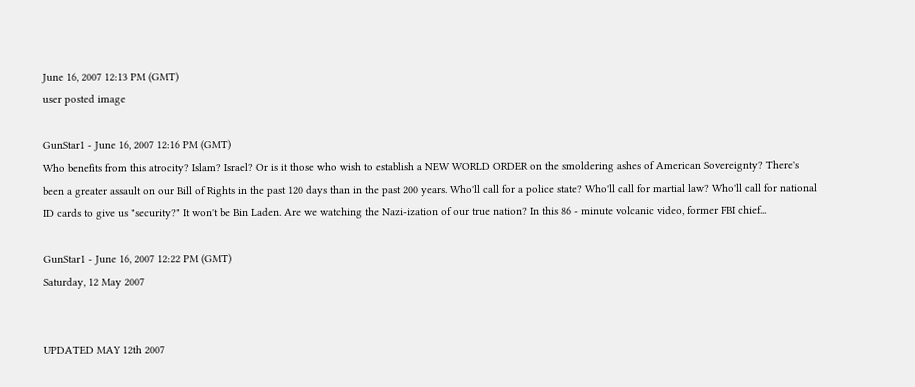June 16, 2007 12:13 PM (GMT)
user posted image

GunStar1 - June 16, 2007 12:16 PM (GMT)
Who benefits from this atrocity? Islam? Israel? Or is it those who wish to establish a NEW WORLD ORDER on the smoldering ashes of American Sovereignty? There's been a greater assault on our Bill of Rights in the past 120 days than in the past 200 years. Who'll call for a police state? Who'll call for martial law? Who'll call for national ID cards to give us "security?" It won't be Bin Laden. Are we watching the Nazi-ization of our true nation? In this 86 - minute volcanic video, former FBI chief...

GunStar1 - June 16, 2007 12:22 PM (GMT)
Saturday, 12 May 2007


UPDATED MAY 12th 2007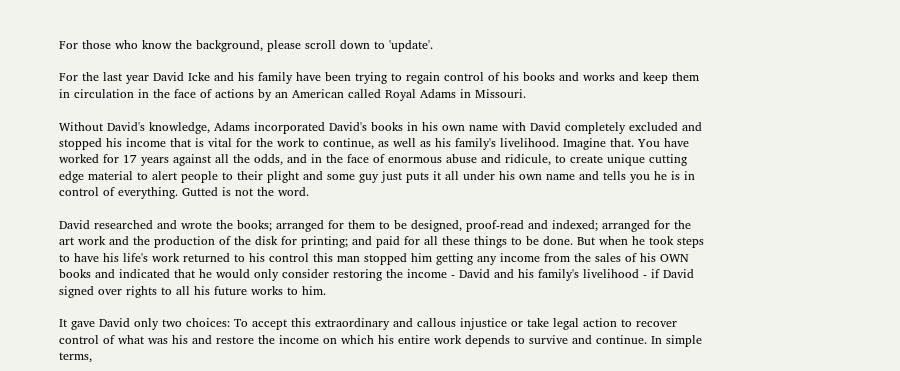For those who know the background, please scroll down to 'update'.

For the last year David Icke and his family have been trying to regain control of his books and works and keep them in circulation in the face of actions by an American called Royal Adams in Missouri.

Without David's knowledge, Adams incorporated David's books in his own name with David completely excluded and stopped his income that is vital for the work to continue, as well as his family's livelihood. Imagine that. You have worked for 17 years against all the odds, and in the face of enormous abuse and ridicule, to create unique cutting edge material to alert people to their plight and some guy just puts it all under his own name and tells you he is in control of everything. Gutted is not the word.

David researched and wrote the books; arranged for them to be designed, proof-read and indexed; arranged for the art work and the production of the disk for printing; and paid for all these things to be done. But when he took steps to have his life's work returned to his control this man stopped him getting any income from the sales of his OWN books and indicated that he would only consider restoring the income - David and his family's livelihood - if David signed over rights to all his future works to him.

It gave David only two choices: To accept this extraordinary and callous injustice or take legal action to recover control of what was his and restore the income on which his entire work depends to survive and continue. In simple terms,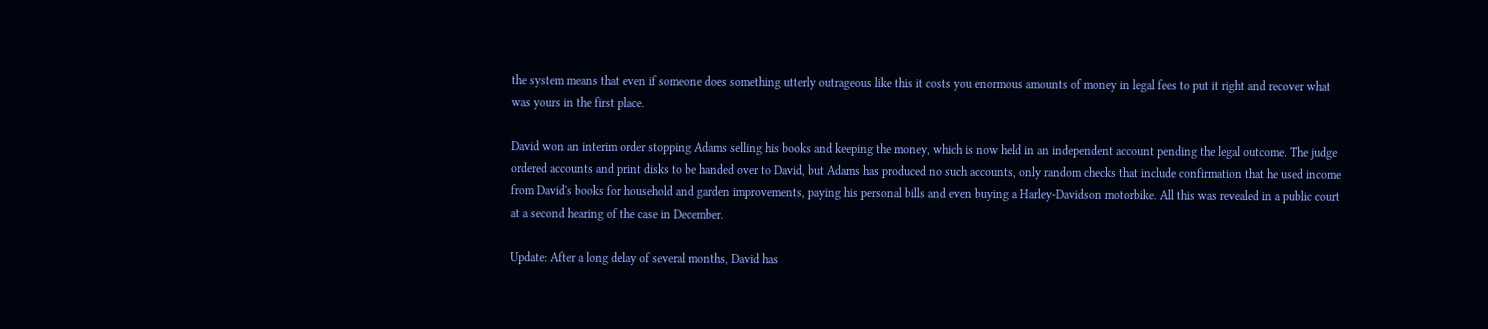the system means that even if someone does something utterly outrageous like this it costs you enormous amounts of money in legal fees to put it right and recover what was yours in the first place.

David won an interim order stopping Adams selling his books and keeping the money, which is now held in an independent account pending the legal outcome. The judge ordered accounts and print disks to be handed over to David, but Adams has produced no such accounts, only random checks that include confirmation that he used income from David's books for household and garden improvements, paying his personal bills and even buying a Harley-Davidson motorbike. All this was revealed in a public court at a second hearing of the case in December.

Update: After a long delay of several months, David has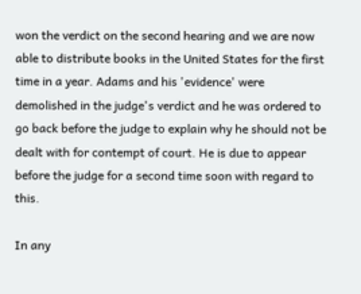won the verdict on the second hearing and we are now able to distribute books in the United States for the first time in a year. Adams and his 'evidence' were demolished in the judge's verdict and he was ordered to go back before the judge to explain why he should not be dealt with for contempt of court. He is due to appear before the judge for a second time soon with regard to this.

In any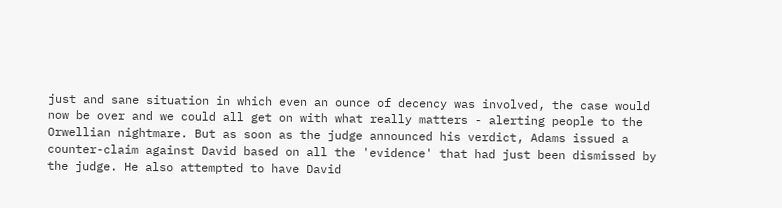just and sane situation in which even an ounce of decency was involved, the case would now be over and we could all get on with what really matters - alerting people to the Orwellian nightmare. But as soon as the judge announced his verdict, Adams issued a counter-claim against David based on all the 'evidence' that had just been dismissed by the judge. He also attempted to have David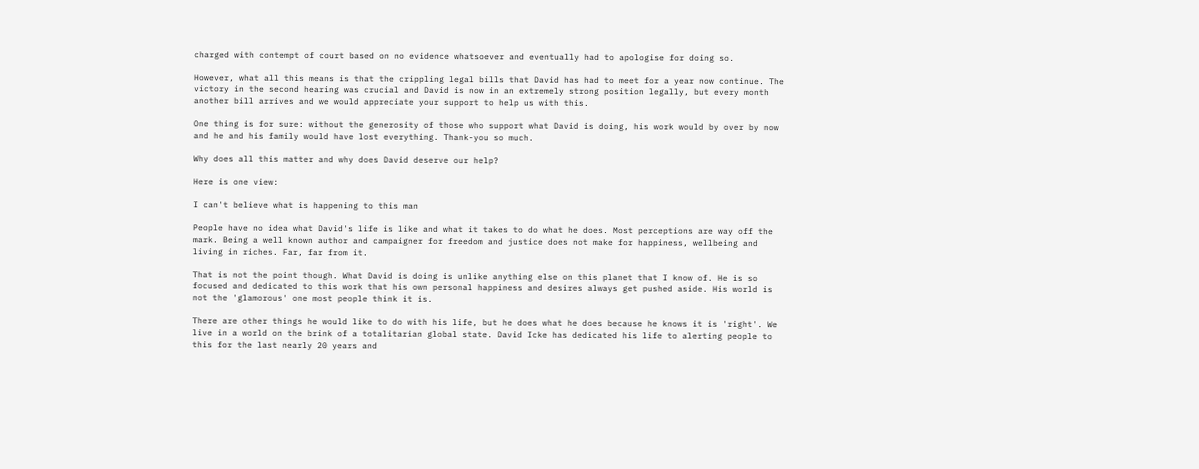charged with contempt of court based on no evidence whatsoever and eventually had to apologise for doing so.

However, what all this means is that the crippling legal bills that David has had to meet for a year now continue. The victory in the second hearing was crucial and David is now in an extremely strong position legally, but every month another bill arrives and we would appreciate your support to help us with this.

One thing is for sure: without the generosity of those who support what David is doing, his work would by over by now and he and his family would have lost everything. Thank-you so much.

Why does all this matter and why does David deserve our help?

Here is one view:

I can't believe what is happening to this man

People have no idea what David's life is like and what it takes to do what he does. Most perceptions are way off the mark. Being a well known author and campaigner for freedom and justice does not make for happiness, wellbeing and living in riches. Far, far from it.

That is not the point though. What David is doing is unlike anything else on this planet that I know of. He is so focused and dedicated to this work that his own personal happiness and desires always get pushed aside. His world is not the 'glamorous' one most people think it is.

There are other things he would like to do with his life, but he does what he does because he knows it is 'right'. We live in a world on the brink of a totalitarian global state. David Icke has dedicated his life to alerting people to this for the last nearly 20 years and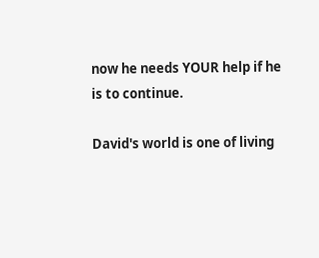now he needs YOUR help if he is to continue.

David's world is one of living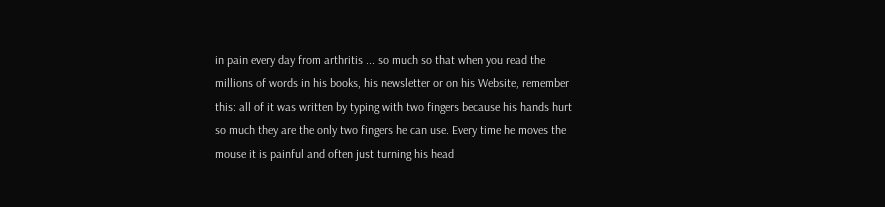in pain every day from arthritis ... so much so that when you read the millions of words in his books, his newsletter or on his Website, remember this: all of it was written by typing with two fingers because his hands hurt so much they are the only two fingers he can use. Every time he moves the mouse it is painful and often just turning his head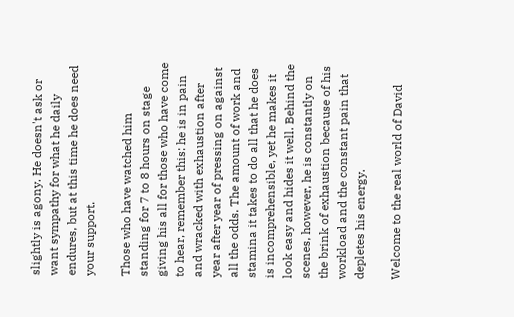slightly is agony. He doesn't ask or want sympathy for what he daily endures, but at this time he does need your support.

Those who have watched him standing for 7 to 8 hours on stage giving his all for those who have come to hear, remember this: he is in pain and wracked with exhaustion after year after year of pressing on against all the odds. The amount of work and stamina it takes to do all that he does is incomprehensible, yet he makes it look easy and hides it well. Behind the scenes, however, he is constantly on the brink of exhaustion because of his workload and the constant pain that depletes his energy.

Welcome to the real world of David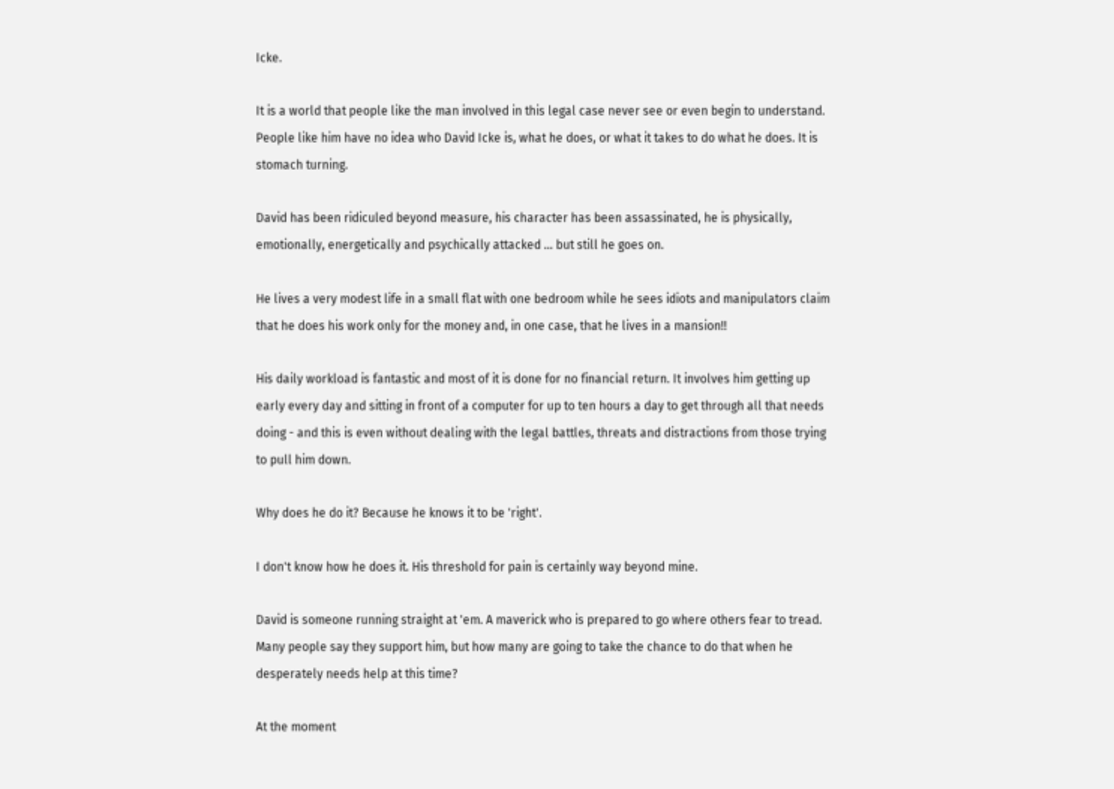Icke.

It is a world that people like the man involved in this legal case never see or even begin to understand. People like him have no idea who David Icke is, what he does, or what it takes to do what he does. It is stomach turning.

David has been ridiculed beyond measure, his character has been assassinated, he is physically, emotionally, energetically and psychically attacked ... but still he goes on.

He lives a very modest life in a small flat with one bedroom while he sees idiots and manipulators claim that he does his work only for the money and, in one case, that he lives in a mansion!!

His daily workload is fantastic and most of it is done for no financial return. It involves him getting up early every day and sitting in front of a computer for up to ten hours a day to get through all that needs doing - and this is even without dealing with the legal battles, threats and distractions from those trying to pull him down.

Why does he do it? Because he knows it to be 'right'.

I don't know how he does it. His threshold for pain is certainly way beyond mine.

David is someone running straight at 'em. A maverick who is prepared to go where others fear to tread. Many people say they support him, but how many are going to take the chance to do that when he desperately needs help at this time?

At the moment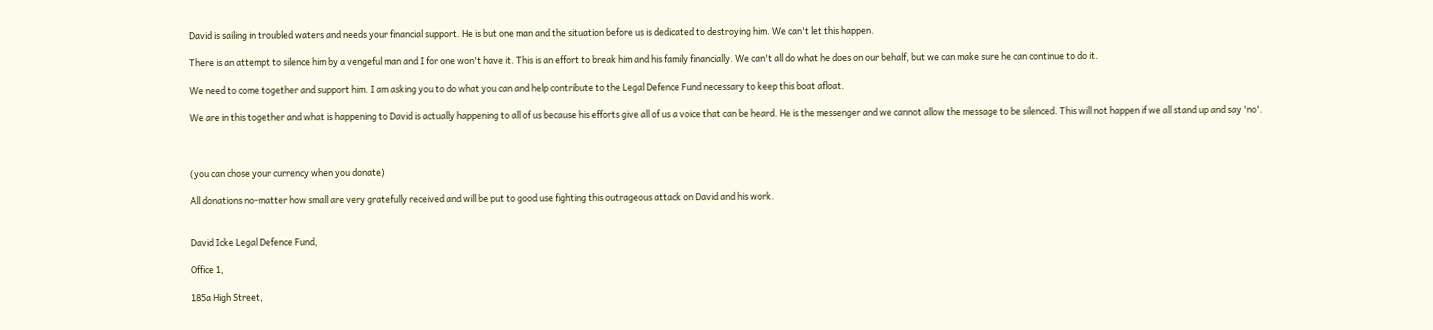David is sailing in troubled waters and needs your financial support. He is but one man and the situation before us is dedicated to destroying him. We can't let this happen.

There is an attempt to silence him by a vengeful man and I for one won't have it. This is an effort to break him and his family financially. We can't all do what he does on our behalf, but we can make sure he can continue to do it.

We need to come together and support him. I am asking you to do what you can and help contribute to the Legal Defence Fund necessary to keep this boat afloat.

We are in this together and what is happening to David is actually happening to all of us because his efforts give all of us a voice that can be heard. He is the messenger and we cannot allow the message to be silenced. This will not happen if we all stand up and say 'no'.



(you can chose your currency when you donate)

All donations no-matter how small are very gratefully received and will be put to good use fighting this outrageous attack on David and his work.


David Icke Legal Defence Fund,

Office 1,

185a High Street,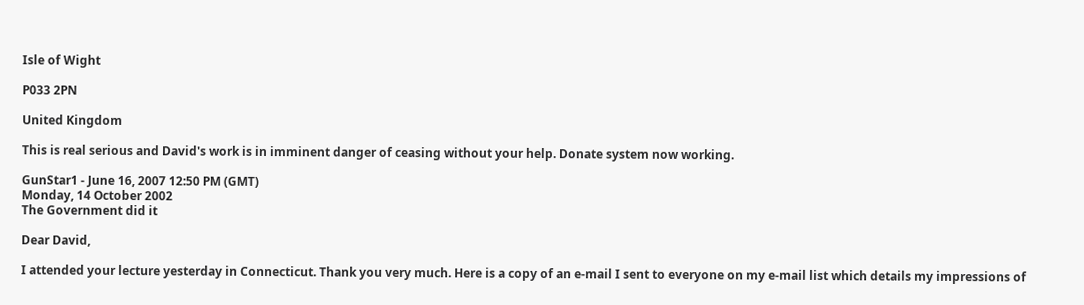Isle of Wight

P033 2PN

United Kingdom

This is real serious and David's work is in imminent danger of ceasing without your help. Donate system now working.

GunStar1 - June 16, 2007 12:50 PM (GMT)
Monday, 14 October 2002
The Government did it

Dear David,

I attended your lecture yesterday in Connecticut. Thank you very much. Here is a copy of an e-mail I sent to everyone on my e-mail list which details my impressions of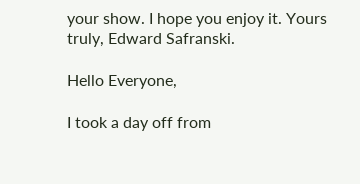your show. I hope you enjoy it. Yours truly, Edward Safranski.

Hello Everyone,

I took a day off from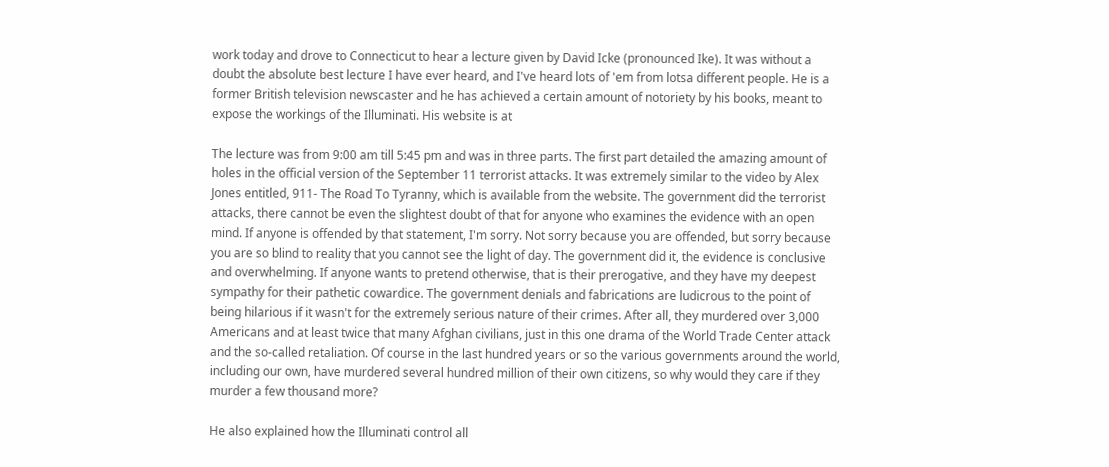work today and drove to Connecticut to hear a lecture given by David Icke (pronounced Ike). It was without a doubt the absolute best lecture I have ever heard, and I've heard lots of 'em from lotsa different people. He is a former British television newscaster and he has achieved a certain amount of notoriety by his books, meant to expose the workings of the Illuminati. His website is at

The lecture was from 9:00 am till 5:45 pm and was in three parts. The first part detailed the amazing amount of holes in the official version of the September 11 terrorist attacks. It was extremely similar to the video by Alex Jones entitled, 911- The Road To Tyranny, which is available from the website. The government did the terrorist attacks, there cannot be even the slightest doubt of that for anyone who examines the evidence with an open mind. If anyone is offended by that statement, I'm sorry. Not sorry because you are offended, but sorry because you are so blind to reality that you cannot see the light of day. The government did it, the evidence is conclusive and overwhelming. If anyone wants to pretend otherwise, that is their prerogative, and they have my deepest sympathy for their pathetic cowardice. The government denials and fabrications are ludicrous to the point of being hilarious if it wasn't for the extremely serious nature of their crimes. After all, they murdered over 3,000 Americans and at least twice that many Afghan civilians, just in this one drama of the World Trade Center attack and the so-called retaliation. Of course in the last hundred years or so the various governments around the world, including our own, have murdered several hundred million of their own citizens, so why would they care if they murder a few thousand more?

He also explained how the Illuminati control all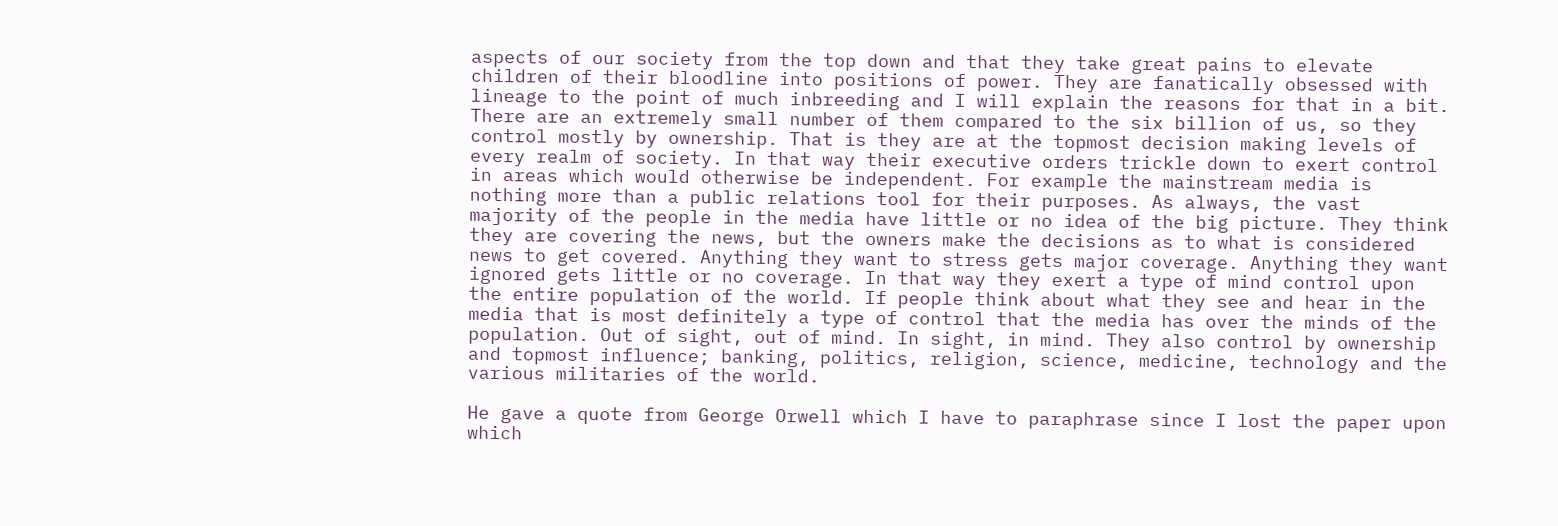aspects of our society from the top down and that they take great pains to elevate children of their bloodline into positions of power. They are fanatically obsessed with lineage to the point of much inbreeding and I will explain the reasons for that in a bit. There are an extremely small number of them compared to the six billion of us, so they control mostly by ownership. That is they are at the topmost decision making levels of every realm of society. In that way their executive orders trickle down to exert control in areas which would otherwise be independent. For example the mainstream media is nothing more than a public relations tool for their purposes. As always, the vast majority of the people in the media have little or no idea of the big picture. They think they are covering the news, but the owners make the decisions as to what is considered news to get covered. Anything they want to stress gets major coverage. Anything they want ignored gets little or no coverage. In that way they exert a type of mind control upon the entire population of the world. If people think about what they see and hear in the media that is most definitely a type of control that the media has over the minds of the population. Out of sight, out of mind. In sight, in mind. They also control by ownership and topmost influence; banking, politics, religion, science, medicine, technology and the various militaries of the world.

He gave a quote from George Orwell which I have to paraphrase since I lost the paper upon which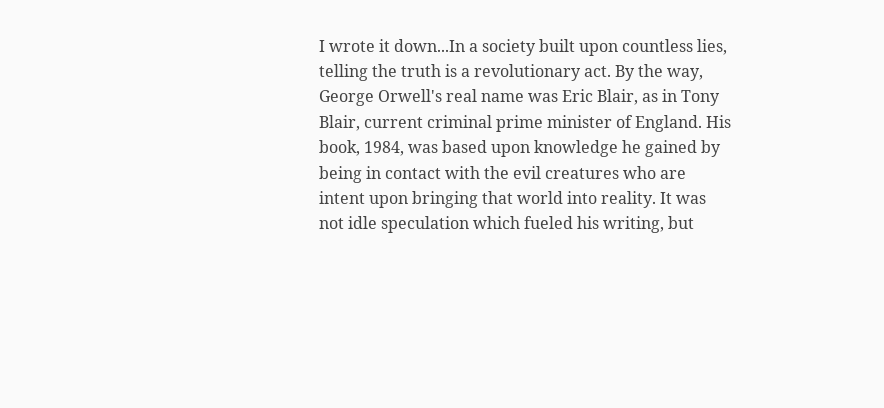I wrote it down...In a society built upon countless lies, telling the truth is a revolutionary act. By the way, George Orwell's real name was Eric Blair, as in Tony Blair, current criminal prime minister of England. His book, 1984, was based upon knowledge he gained by being in contact with the evil creatures who are intent upon bringing that world into reality. It was not idle speculation which fueled his writing, but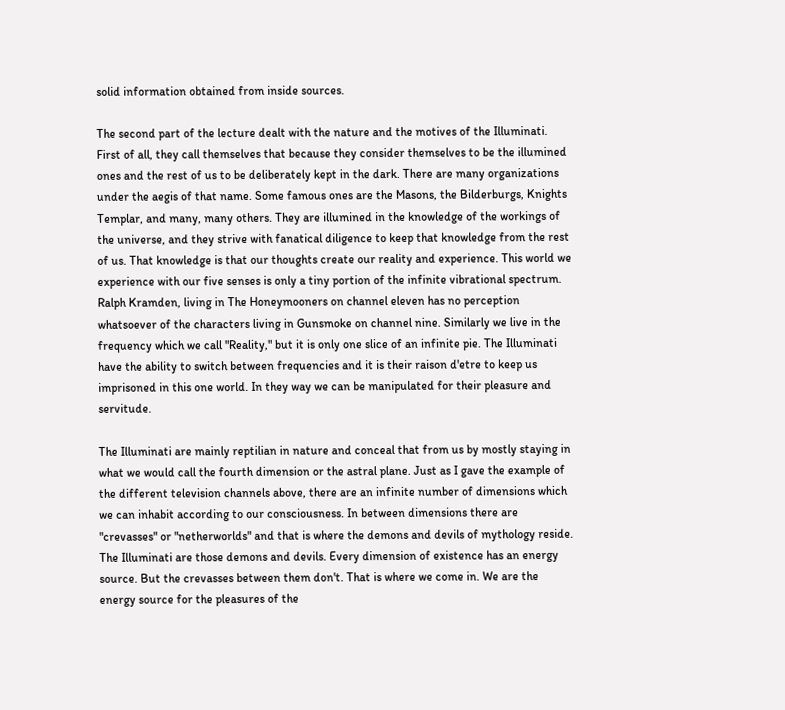solid information obtained from inside sources.

The second part of the lecture dealt with the nature and the motives of the Illuminati. First of all, they call themselves that because they consider themselves to be the illumined ones and the rest of us to be deliberately kept in the dark. There are many organizations under the aegis of that name. Some famous ones are the Masons, the Bilderburgs, Knights Templar, and many, many others. They are illumined in the knowledge of the workings of the universe, and they strive with fanatical diligence to keep that knowledge from the rest of us. That knowledge is that our thoughts create our reality and experience. This world we experience with our five senses is only a tiny portion of the infinite vibrational spectrum. Ralph Kramden, living in The Honeymooners on channel eleven has no perception whatsoever of the characters living in Gunsmoke on channel nine. Similarly we live in the frequency which we call "Reality," but it is only one slice of an infinite pie. The Illuminati have the ability to switch between frequencies and it is their raison d'etre to keep us imprisoned in this one world. In they way we can be manipulated for their pleasure and servitude.

The Illuminati are mainly reptilian in nature and conceal that from us by mostly staying in what we would call the fourth dimension or the astral plane. Just as I gave the example of the different television channels above, there are an infinite number of dimensions which we can inhabit according to our consciousness. In between dimensions there are "crevasses" or "netherworlds" and that is where the demons and devils of mythology reside. The Illuminati are those demons and devils. Every dimension of existence has an energy source. But the crevasses between them don't. That is where we come in. We are the energy source for the pleasures of the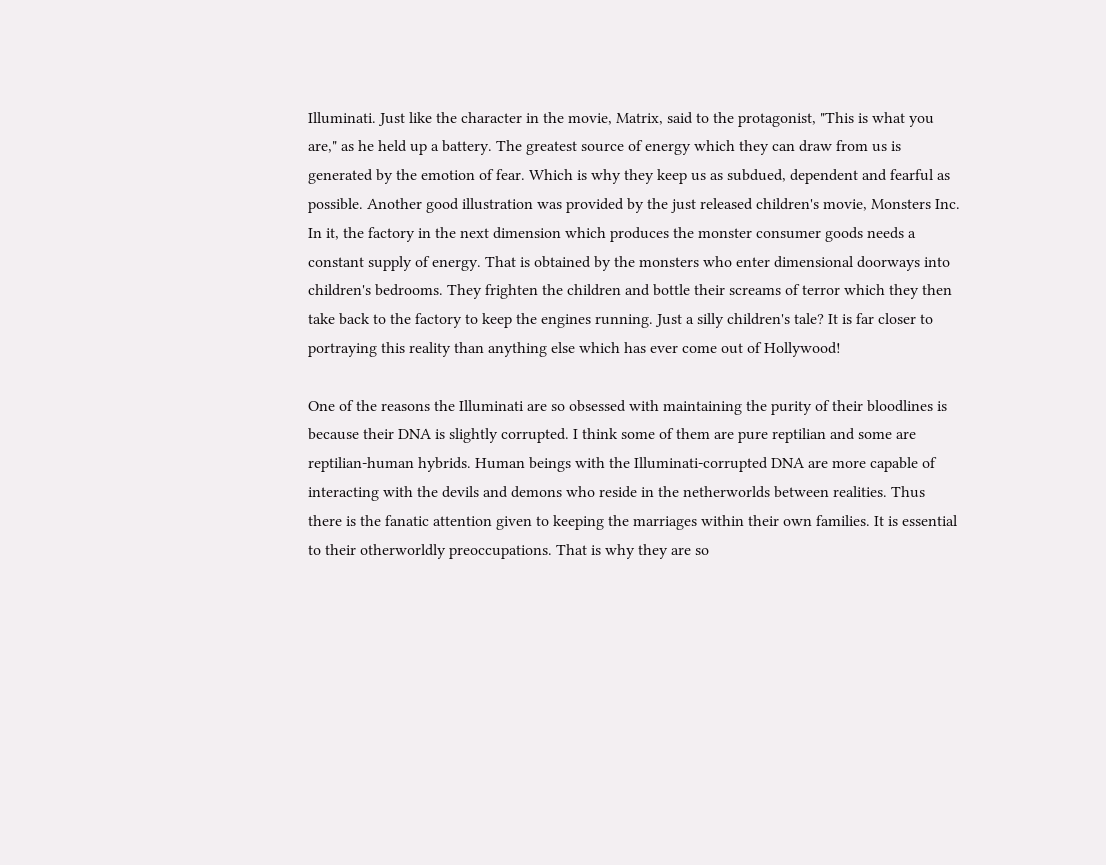Illuminati. Just like the character in the movie, Matrix, said to the protagonist, "This is what you are," as he held up a battery. The greatest source of energy which they can draw from us is generated by the emotion of fear. Which is why they keep us as subdued, dependent and fearful as possible. Another good illustration was provided by the just released children's movie, Monsters Inc. In it, the factory in the next dimension which produces the monster consumer goods needs a constant supply of energy. That is obtained by the monsters who enter dimensional doorways into children's bedrooms. They frighten the children and bottle their screams of terror which they then take back to the factory to keep the engines running. Just a silly children's tale? It is far closer to portraying this reality than anything else which has ever come out of Hollywood!

One of the reasons the Illuminati are so obsessed with maintaining the purity of their bloodlines is because their DNA is slightly corrupted. I think some of them are pure reptilian and some are reptilian-human hybrids. Human beings with the Illuminati-corrupted DNA are more capable of interacting with the devils and demons who reside in the netherworlds between realities. Thus there is the fanatic attention given to keeping the marriages within their own families. It is essential to their otherworldly preoccupations. That is why they are so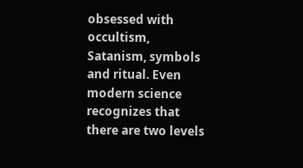obsessed with occultism, Satanism, symbols and ritual. Even modern science recognizes that there are two levels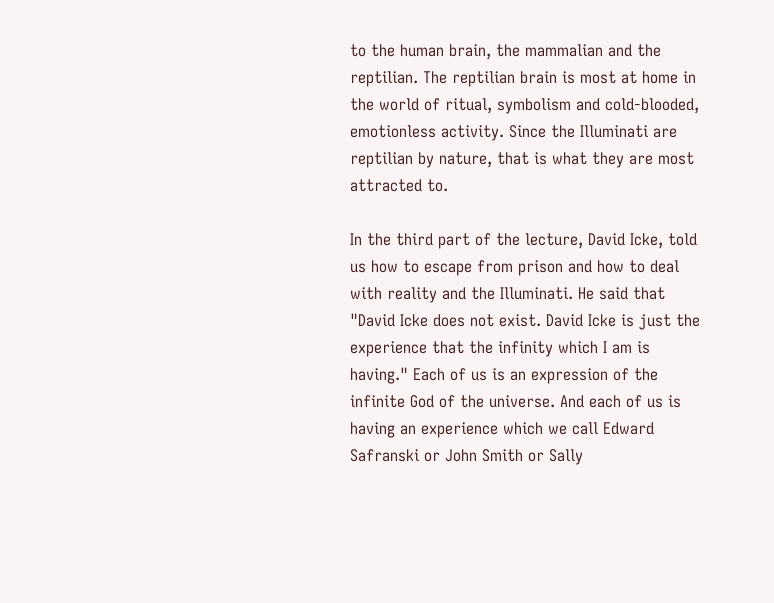to the human brain, the mammalian and the reptilian. The reptilian brain is most at home in the world of ritual, symbolism and cold-blooded, emotionless activity. Since the Illuminati are reptilian by nature, that is what they are most attracted to.

In the third part of the lecture, David Icke, told us how to escape from prison and how to deal with reality and the Illuminati. He said that "David Icke does not exist. David Icke is just the experience that the infinity which I am is having." Each of us is an expression of the infinite God of the universe. And each of us is having an experience which we call Edward Safranski or John Smith or Sally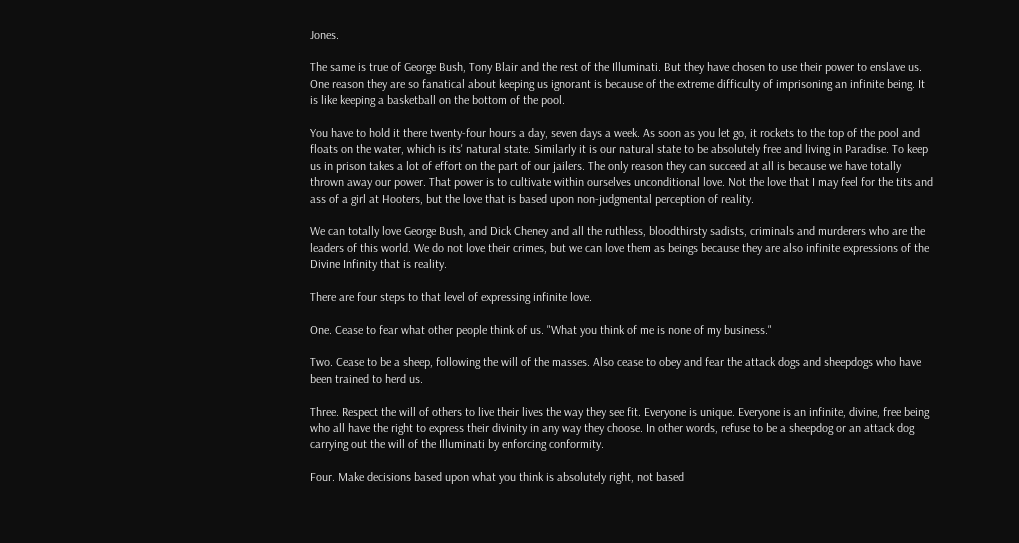Jones.

The same is true of George Bush, Tony Blair and the rest of the Illuminati. But they have chosen to use their power to enslave us. One reason they are so fanatical about keeping us ignorant is because of the extreme difficulty of imprisoning an infinite being. It is like keeping a basketball on the bottom of the pool.

You have to hold it there twenty-four hours a day, seven days a week. As soon as you let go, it rockets to the top of the pool and floats on the water, which is its' natural state. Similarly it is our natural state to be absolutely free and living in Paradise. To keep us in prison takes a lot of effort on the part of our jailers. The only reason they can succeed at all is because we have totally thrown away our power. That power is to cultivate within ourselves unconditional love. Not the love that I may feel for the tits and ass of a girl at Hooters, but the love that is based upon non-judgmental perception of reality.

We can totally love George Bush, and Dick Cheney and all the ruthless, bloodthirsty sadists, criminals and murderers who are the leaders of this world. We do not love their crimes, but we can love them as beings because they are also infinite expressions of the Divine Infinity that is reality.

There are four steps to that level of expressing infinite love.

One. Cease to fear what other people think of us. "What you think of me is none of my business."

Two. Cease to be a sheep, following the will of the masses. Also cease to obey and fear the attack dogs and sheepdogs who have been trained to herd us.

Three. Respect the will of others to live their lives the way they see fit. Everyone is unique. Everyone is an infinite, divine, free being who all have the right to express their divinity in any way they choose. In other words, refuse to be a sheepdog or an attack dog carrying out the will of the Illuminati by enforcing conformity.

Four. Make decisions based upon what you think is absolutely right, not based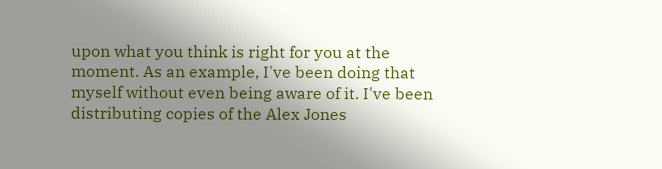upon what you think is right for you at the moment. As an example, I've been doing that myself without even being aware of it. I've been distributing copies of the Alex Jones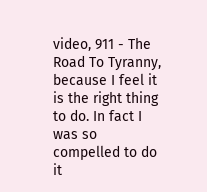video, 911 - The Road To Tyranny, because I feel it is the right thing to do. In fact I was so compelled to do it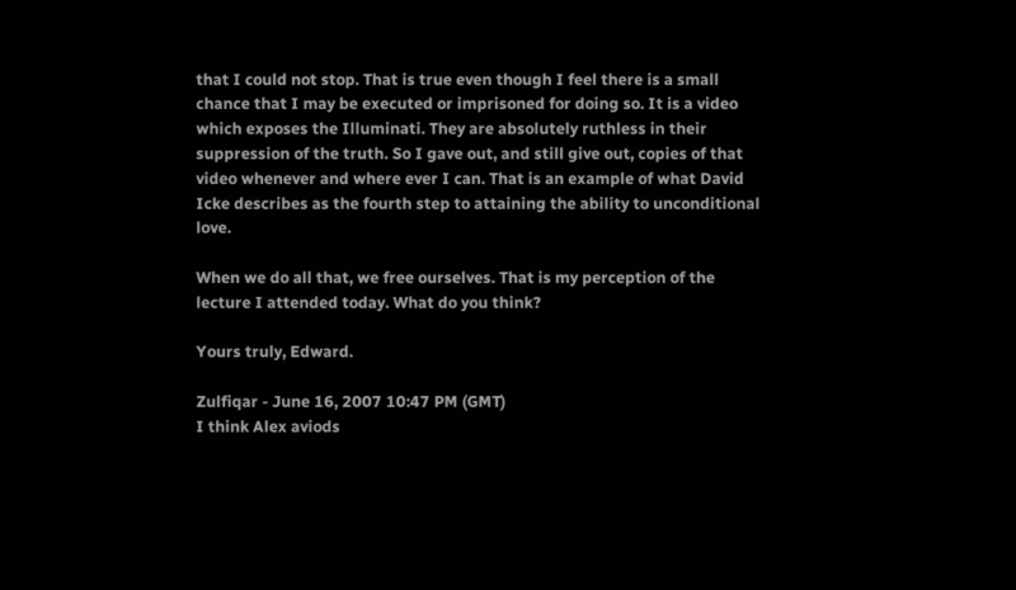that I could not stop. That is true even though I feel there is a small chance that I may be executed or imprisoned for doing so. It is a video which exposes the Illuminati. They are absolutely ruthless in their suppression of the truth. So I gave out, and still give out, copies of that video whenever and where ever I can. That is an example of what David Icke describes as the fourth step to attaining the ability to unconditional love.

When we do all that, we free ourselves. That is my perception of the lecture I attended today. What do you think?

Yours truly, Edward.

Zulfiqar - June 16, 2007 10:47 PM (GMT)
I think Alex aviods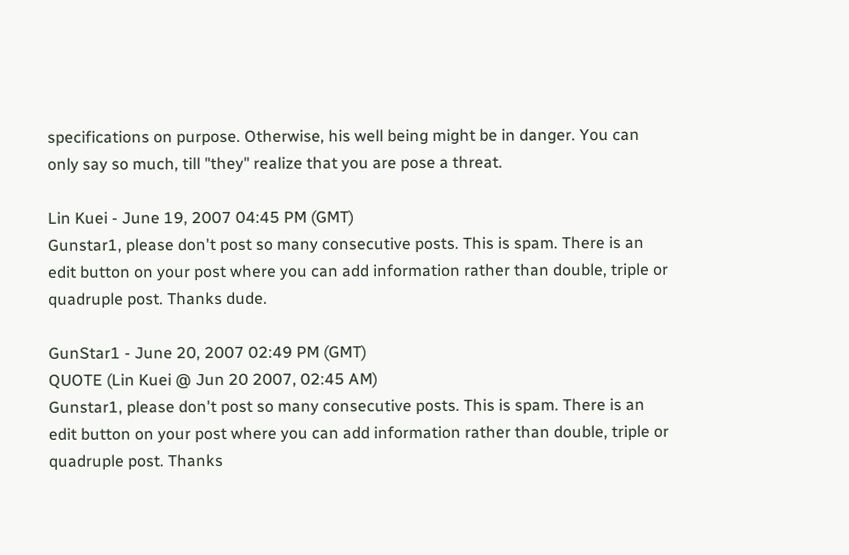specifications on purpose. Otherwise, his well being might be in danger. You can only say so much, till "they" realize that you are pose a threat.

Lin Kuei - June 19, 2007 04:45 PM (GMT)
Gunstar1, please don't post so many consecutive posts. This is spam. There is an edit button on your post where you can add information rather than double, triple or quadruple post. Thanks dude.

GunStar1 - June 20, 2007 02:49 PM (GMT)
QUOTE (Lin Kuei @ Jun 20 2007, 02:45 AM)
Gunstar1, please don't post so many consecutive posts. This is spam. There is an edit button on your post where you can add information rather than double, triple or quadruple post. Thanks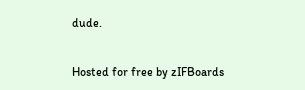dude.


Hosted for free by zIFBoards